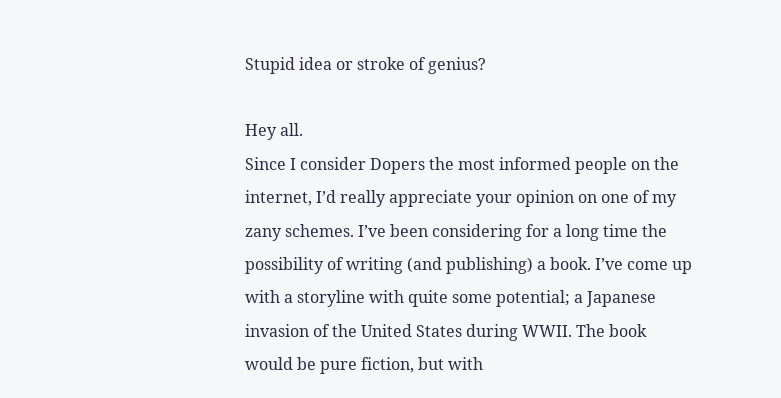Stupid idea or stroke of genius?

Hey all.
Since I consider Dopers the most informed people on the internet, I’d really appreciate your opinion on one of my zany schemes. I’ve been considering for a long time the possibility of writing (and publishing) a book. I’ve come up with a storyline with quite some potential; a Japanese invasion of the United States during WWII. The book would be pure fiction, but with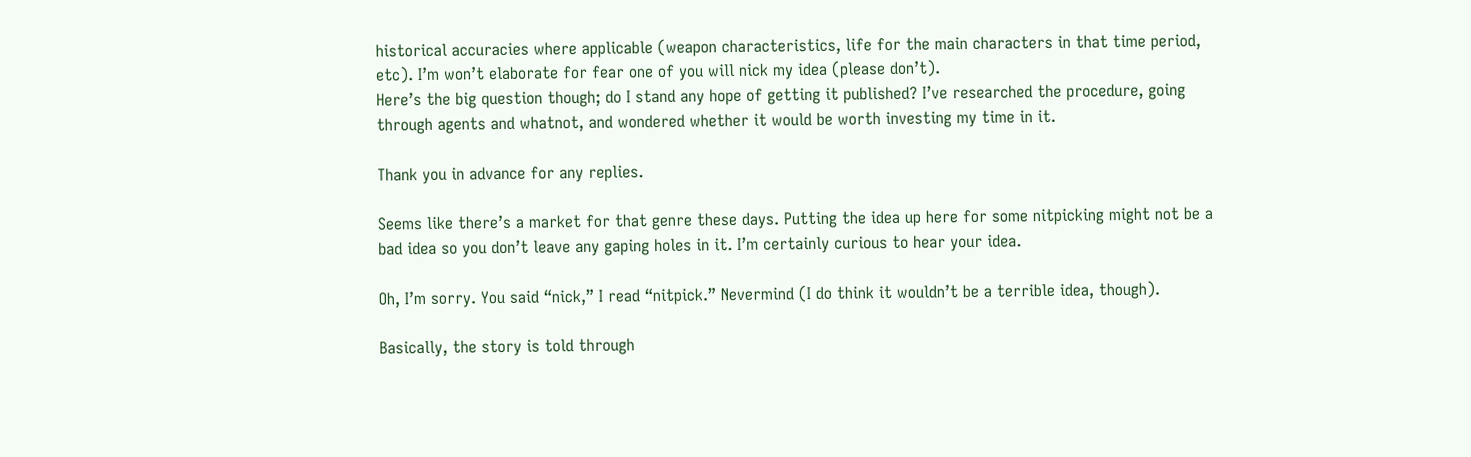historical accuracies where applicable (weapon characteristics, life for the main characters in that time period, etc). I’m won’t elaborate for fear one of you will nick my idea (please don’t).
Here’s the big question though; do I stand any hope of getting it published? I’ve researched the procedure, going through agents and whatnot, and wondered whether it would be worth investing my time in it.

Thank you in advance for any replies.

Seems like there’s a market for that genre these days. Putting the idea up here for some nitpicking might not be a bad idea so you don’t leave any gaping holes in it. I’m certainly curious to hear your idea.

Oh, I’m sorry. You said “nick,” I read “nitpick.” Nevermind (I do think it wouldn’t be a terrible idea, though).

Basically, the story is told through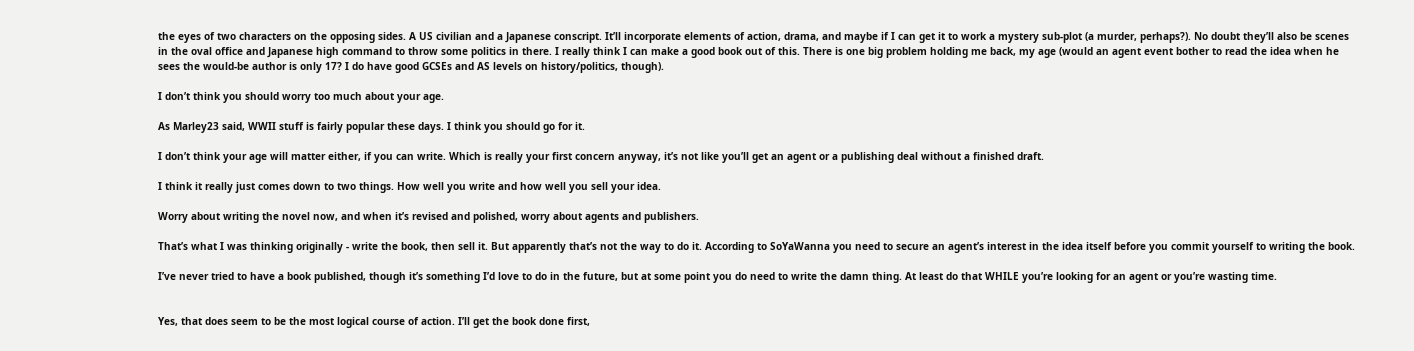the eyes of two characters on the opposing sides. A US civilian and a Japanese conscript. It’ll incorporate elements of action, drama, and maybe if I can get it to work a mystery sub-plot (a murder, perhaps?). No doubt they’ll also be scenes in the oval office and Japanese high command to throw some politics in there. I really think I can make a good book out of this. There is one big problem holding me back, my age (would an agent event bother to read the idea when he sees the would-be author is only 17? I do have good GCSEs and AS levels on history/politics, though).

I don’t think you should worry too much about your age.

As Marley23 said, WWII stuff is fairly popular these days. I think you should go for it.

I don’t think your age will matter either, if you can write. Which is really your first concern anyway, it’s not like you’ll get an agent or a publishing deal without a finished draft.

I think it really just comes down to two things. How well you write and how well you sell your idea.

Worry about writing the novel now, and when it’s revised and polished, worry about agents and publishers.

That’s what I was thinking originally - write the book, then sell it. But apparently that’s not the way to do it. According to SoYaWanna you need to secure an agent’s interest in the idea itself before you commit yourself to writing the book.

I’ve never tried to have a book published, though it’s something I’d love to do in the future, but at some point you do need to write the damn thing. At least do that WHILE you’re looking for an agent or you’re wasting time.


Yes, that does seem to be the most logical course of action. I’ll get the book done first,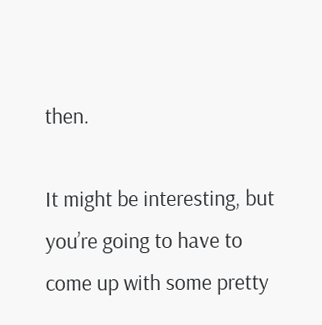then.

It might be interesting, but you’re going to have to come up with some pretty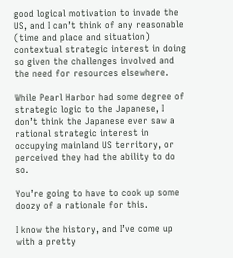good logical motivation to invade the US, and I can’t think of any reasonable (time and place and situation) contextual strategic interest in doing so given the challenges involved and the need for resources elsewhere.

While Pearl Harbor had some degree of strategic logic to the Japanese, I don’t think the Japanese ever saw a rational strategic interest in occupying mainland US territory, or perceived they had the ability to do so.

You’re going to have to cook up some doozy of a rationale for this.

I know the history, and I’ve come up with a pretty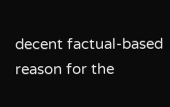decent factual-based reason for the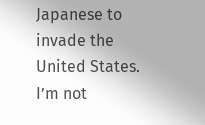Japanese to invade the United States. I’m not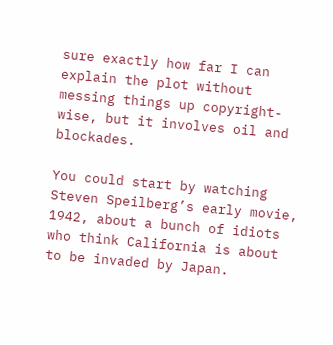sure exactly how far I can explain the plot without messing things up copyright-wise, but it involves oil and blockades.

You could start by watching Steven Speilberg’s early movie, 1942, about a bunch of idiots who think California is about to be invaded by Japan.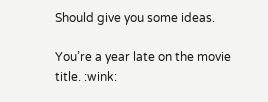Should give you some ideas.

You’re a year late on the movie title. :wink: